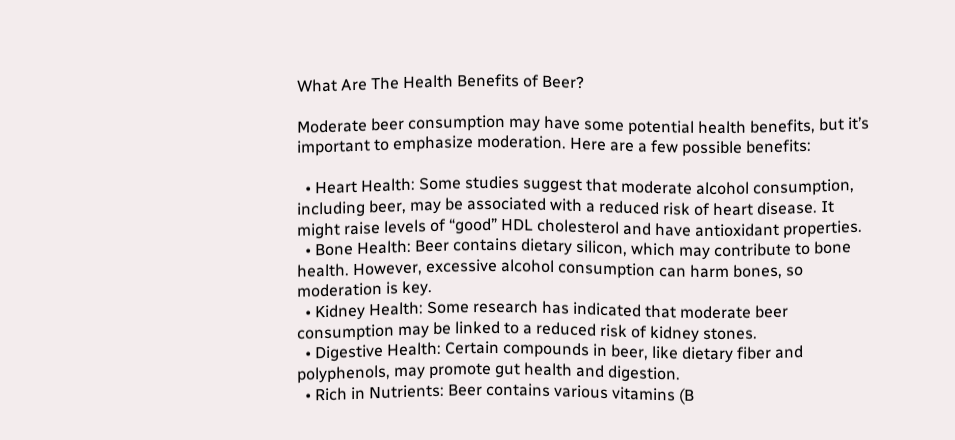What Are The Health Benefits of Beer?

Moderate beer consumption may have some potential health benefits, but it’s important to emphasize moderation. Here are a few possible benefits:

  • Heart Health: Some studies suggest that moderate alcohol consumption, including beer, may be associated with a reduced risk of heart disease. It might raise levels of “good” HDL cholesterol and have antioxidant properties.
  • Bone Health: Beer contains dietary silicon, which may contribute to bone health. However, excessive alcohol consumption can harm bones, so moderation is key.
  • Kidney Health: Some research has indicated that moderate beer consumption may be linked to a reduced risk of kidney stones.
  • Digestive Health: Certain compounds in beer, like dietary fiber and polyphenols, may promote gut health and digestion.
  • Rich in Nutrients: Beer contains various vitamins (B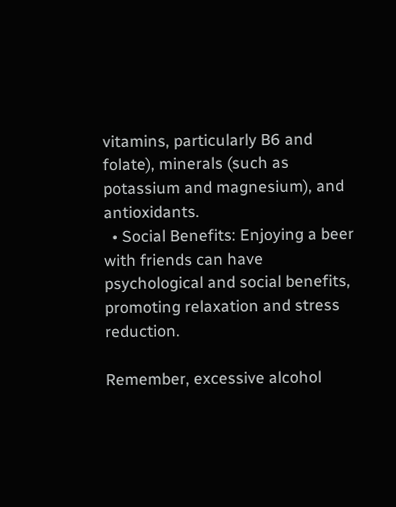vitamins, particularly B6 and folate), minerals (such as potassium and magnesium), and antioxidants.
  • Social Benefits: Enjoying a beer with friends can have psychological and social benefits, promoting relaxation and stress reduction.

Remember, excessive alcohol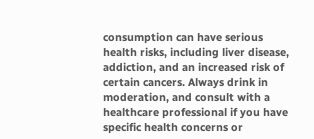consumption can have serious health risks, including liver disease, addiction, and an increased risk of certain cancers. Always drink in moderation, and consult with a healthcare professional if you have specific health concerns or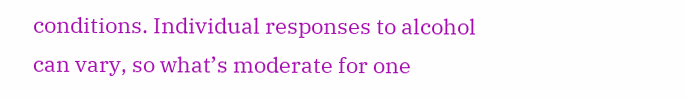conditions. Individual responses to alcohol can vary, so what’s moderate for one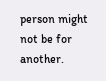person might not be for another.